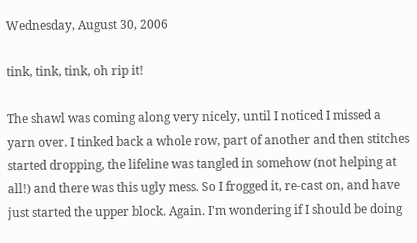Wednesday, August 30, 2006

tink, tink, tink, oh rip it!

The shawl was coming along very nicely, until I noticed I missed a yarn over. I tinked back a whole row, part of another and then stitches started dropping, the lifeline was tangled in somehow (not helping at all!) and there was this ugly mess. So I frogged it, re-cast on, and have just started the upper block. Again. I'm wondering if I should be doing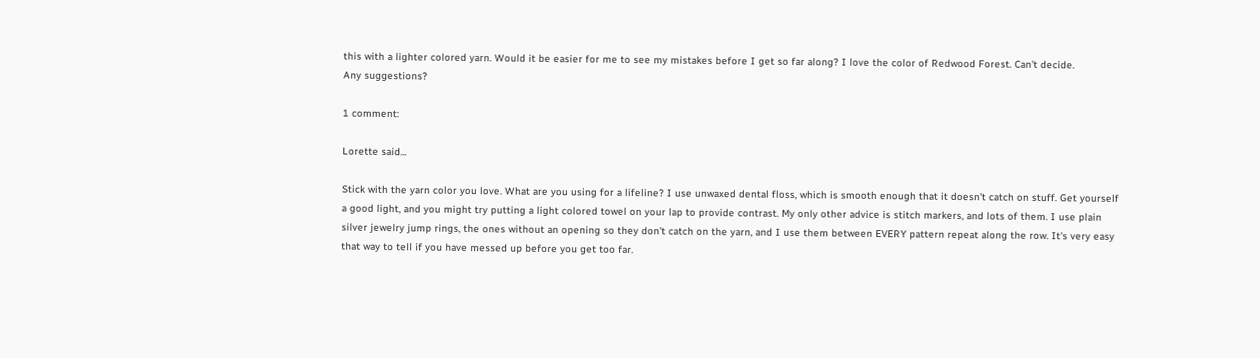this with a lighter colored yarn. Would it be easier for me to see my mistakes before I get so far along? I love the color of Redwood Forest. Can't decide.
Any suggestions?

1 comment:

Lorette said...

Stick with the yarn color you love. What are you using for a lifeline? I use unwaxed dental floss, which is smooth enough that it doesn't catch on stuff. Get yourself a good light, and you might try putting a light colored towel on your lap to provide contrast. My only other advice is stitch markers, and lots of them. I use plain silver jewelry jump rings, the ones without an opening so they don't catch on the yarn, and I use them between EVERY pattern repeat along the row. It's very easy that way to tell if you have messed up before you get too far.